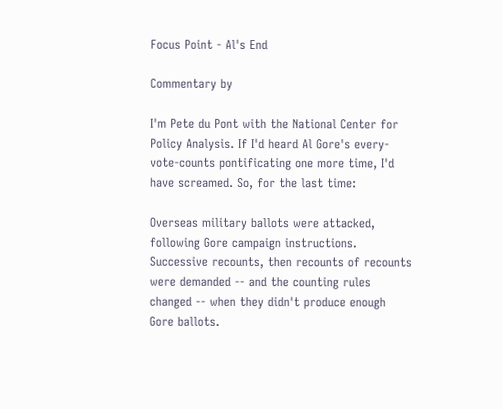Focus Point - Al's End

Commentary by

I'm Pete du Pont with the National Center for Policy Analysis. If I'd heard Al Gore's every-vote-counts pontificating one more time, I'd have screamed. So, for the last time:

Overseas military ballots were attacked, following Gore campaign instructions. Successive recounts, then recounts of recounts were demanded -- and the counting rules changed -- when they didn't produce enough Gore ballots.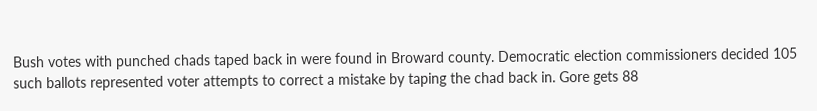Bush votes with punched chads taped back in were found in Broward county. Democratic election commissioners decided 105 such ballots represented voter attempts to correct a mistake by taping the chad back in. Gore gets 88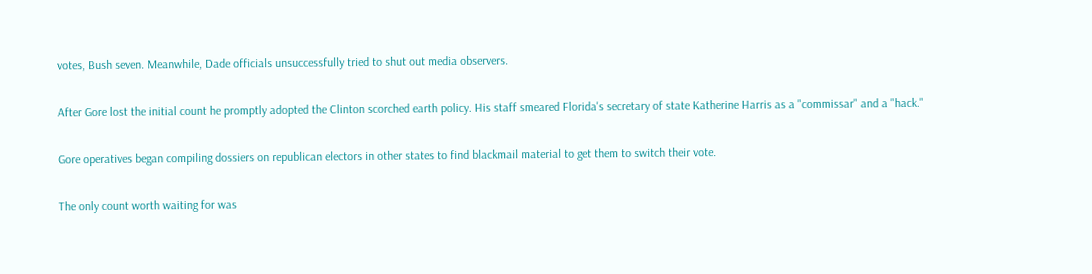votes, Bush seven. Meanwhile, Dade officials unsuccessfully tried to shut out media observers.

After Gore lost the initial count he promptly adopted the Clinton scorched earth policy. His staff smeared Florida's secretary of state Katherine Harris as a "commissar" and a "hack."

Gore operatives began compiling dossiers on republican electors in other states to find blackmail material to get them to switch their vote.

The only count worth waiting for was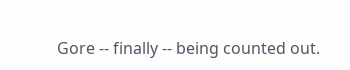Gore -- finally -- being counted out.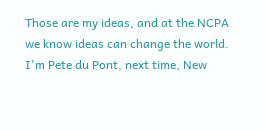Those are my ideas, and at the NCPA we know ideas can change the world. I'm Pete du Pont, next time, New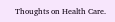Thoughts on Health Care.